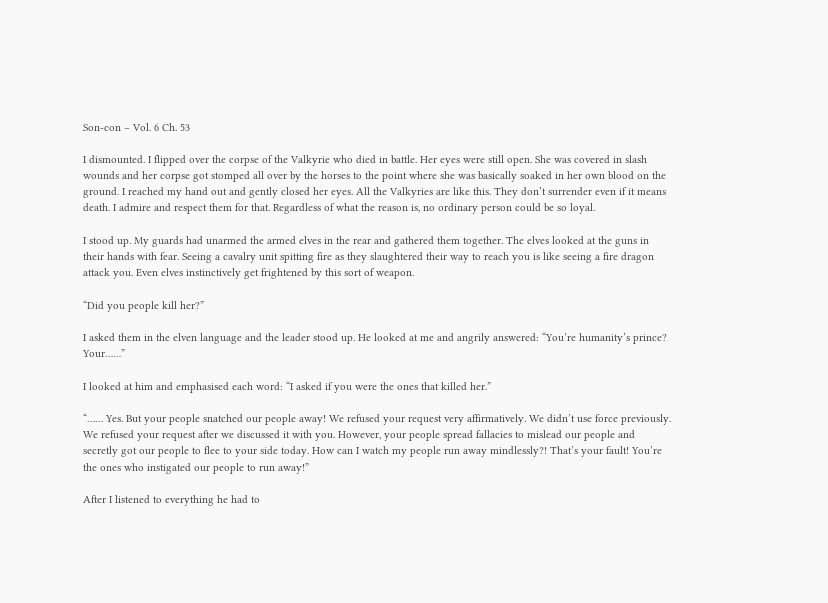Son-con – Vol. 6 Ch. 53

I dismounted. I flipped over the corpse of the Valkyrie who died in battle. Her eyes were still open. She was covered in slash wounds and her corpse got stomped all over by the horses to the point where she was basically soaked in her own blood on the ground. I reached my hand out and gently closed her eyes. All the Valkyries are like this. They don’t surrender even if it means death. I admire and respect them for that. Regardless of what the reason is, no ordinary person could be so loyal.

I stood up. My guards had unarmed the armed elves in the rear and gathered them together. The elves looked at the guns in their hands with fear. Seeing a cavalry unit spitting fire as they slaughtered their way to reach you is like seeing a fire dragon attack you. Even elves instinctively get frightened by this sort of weapon.

“Did you people kill her?”

I asked them in the elven language and the leader stood up. He looked at me and angrily answered: “You’re humanity’s prince? Your……”

I looked at him and emphasised each word: “I asked if you were the ones that killed her.”

“…… Yes. But your people snatched our people away! We refused your request very affirmatively. We didn’t use force previously. We refused your request after we discussed it with you. However, your people spread fallacies to mislead our people and secretly got our people to flee to your side today. How can I watch my people run away mindlessly?! That’s your fault! You’re the ones who instigated our people to run away!”

After I listened to everything he had to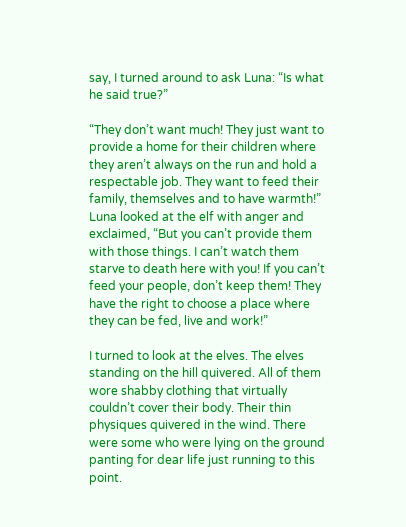say, I turned around to ask Luna: “Is what he said true?”

“They don’t want much! They just want to provide a home for their children where they aren’t always on the run and hold a respectable job. They want to feed their family, themselves and to have warmth!” Luna looked at the elf with anger and exclaimed, “But you can’t provide them with those things. I can’t watch them starve to death here with you! If you can’t feed your people, don’t keep them! They have the right to choose a place where they can be fed, live and work!”

I turned to look at the elves. The elves standing on the hill quivered. All of them wore shabby clothing that virtually couldn’t cover their body. Their thin physiques quivered in the wind. There were some who were lying on the ground panting for dear life just running to this point.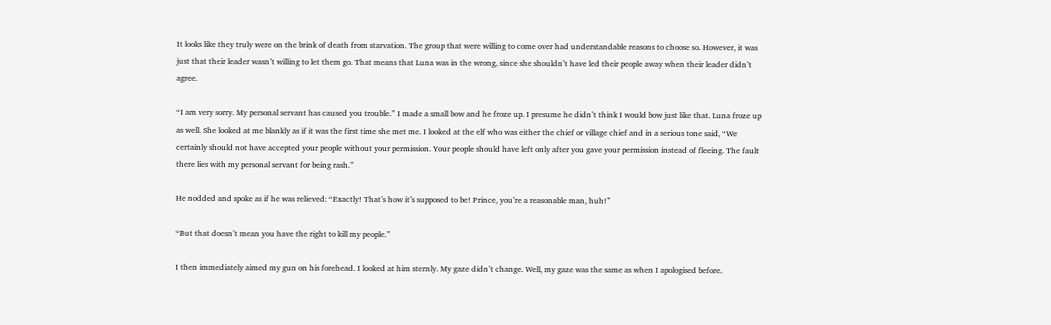It looks like they truly were on the brink of death from starvation. The group that were willing to come over had understandable reasons to choose so. However, it was just that their leader wasn’t willing to let them go. That means that Luna was in the wrong, since she shouldn’t have led their people away when their leader didn’t agree.

“I am very sorry. My personal servant has caused you trouble.” I made a small bow and he froze up. I presume he didn’t think I would bow just like that. Luna froze up as well. She looked at me blankly as if it was the first time she met me. I looked at the elf who was either the chief or village chief and in a serious tone said, “We certainly should not have accepted your people without your permission. Your people should have left only after you gave your permission instead of fleeing. The fault there lies with my personal servant for being rash.”

He nodded and spoke as if he was relieved: “Exactly! That’s how it’s supposed to be! Prince, you’re a reasonable man, huh!”

“But that doesn’t mean you have the right to kill my people.”

I then immediately aimed my gun on his forehead. I looked at him sternly. My gaze didn’t change. Well, my gaze was the same as when I apologised before.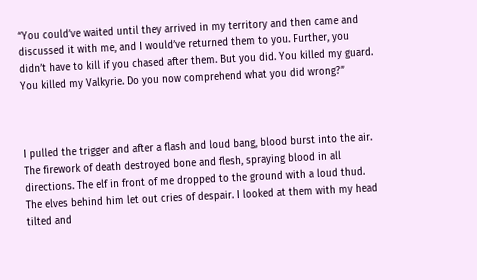“You could’ve waited until they arrived in my territory and then came and discussed it with me, and I would’ve returned them to you. Further, you didn’t have to kill if you chased after them. But you did. You killed my guard. You killed my Valkyrie. Do you now comprehend what you did wrong?”



I pulled the trigger and after a flash and loud bang, blood burst into the air. The firework of death destroyed bone and flesh, spraying blood in all directions. The elf in front of me dropped to the ground with a loud thud. The elves behind him let out cries of despair. I looked at them with my head tilted and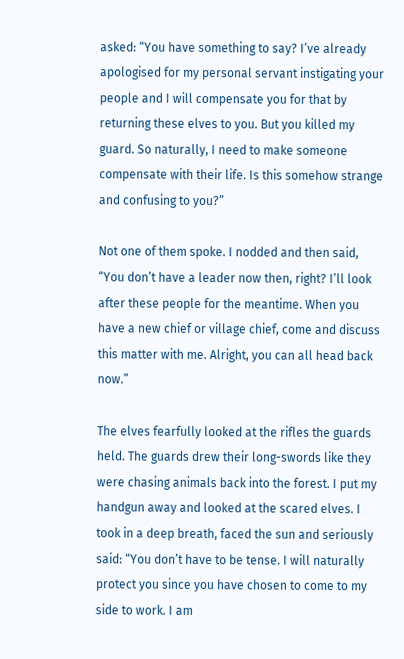asked: “You have something to say? I’ve already apologised for my personal servant instigating your people and I will compensate you for that by returning these elves to you. But you killed my guard. So naturally, I need to make someone compensate with their life. Is this somehow strange and confusing to you?”

Not one of them spoke. I nodded and then said, “You don’t have a leader now then, right? I’ll look after these people for the meantime. When you have a new chief or village chief, come and discuss this matter with me. Alright, you can all head back now.”

The elves fearfully looked at the rifles the guards held. The guards drew their long-swords like they were chasing animals back into the forest. I put my handgun away and looked at the scared elves. I took in a deep breath, faced the sun and seriously said: “You don’t have to be tense. I will naturally protect you since you have chosen to come to my side to work. I am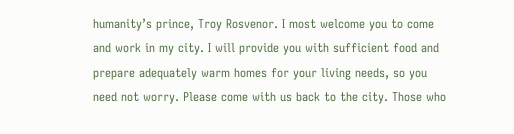humanity’s prince, Troy Rosvenor. I most welcome you to come and work in my city. I will provide you with sufficient food and prepare adequately warm homes for your living needs, so you need not worry. Please come with us back to the city. Those who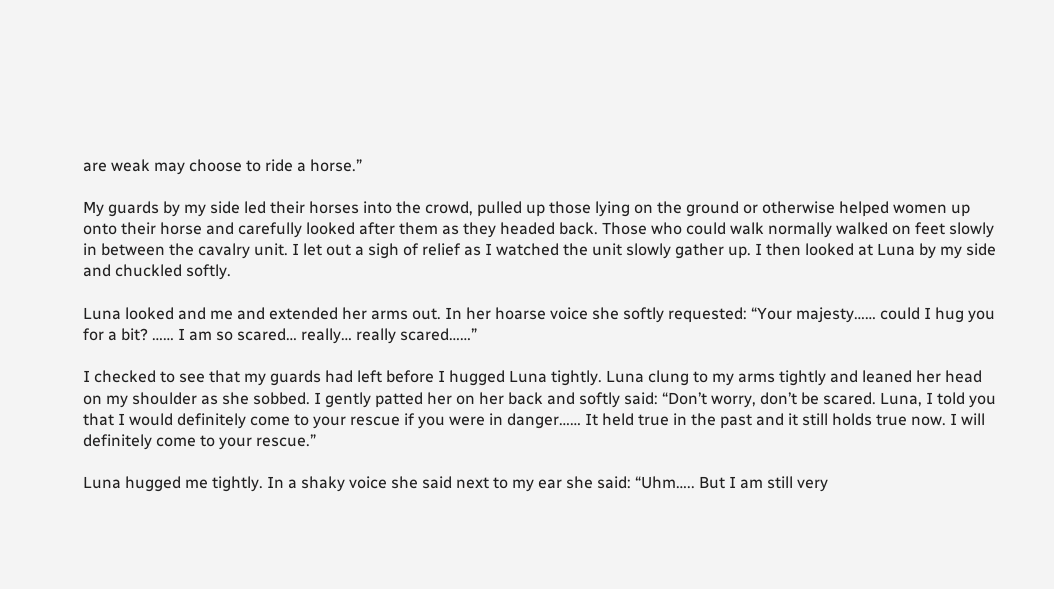are weak may choose to ride a horse.”

My guards by my side led their horses into the crowd, pulled up those lying on the ground or otherwise helped women up onto their horse and carefully looked after them as they headed back. Those who could walk normally walked on feet slowly in between the cavalry unit. I let out a sigh of relief as I watched the unit slowly gather up. I then looked at Luna by my side and chuckled softly.

Luna looked and me and extended her arms out. In her hoarse voice she softly requested: “Your majesty…… could I hug you for a bit? …… I am so scared… really… really scared……”

I checked to see that my guards had left before I hugged Luna tightly. Luna clung to my arms tightly and leaned her head on my shoulder as she sobbed. I gently patted her on her back and softly said: “Don’t worry, don’t be scared. Luna, I told you that I would definitely come to your rescue if you were in danger…… It held true in the past and it still holds true now. I will definitely come to your rescue.”

Luna hugged me tightly. In a shaky voice she said next to my ear she said: “Uhm….. But I am still very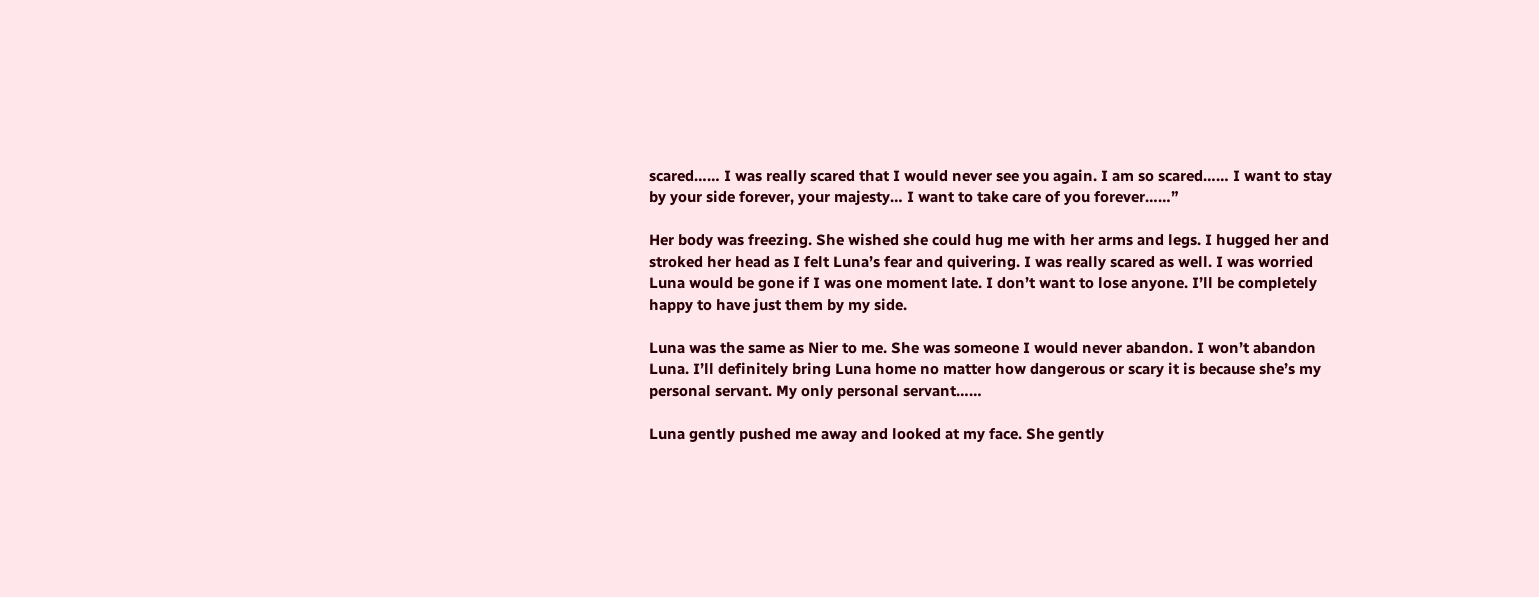scared…… I was really scared that I would never see you again. I am so scared…… I want to stay by your side forever, your majesty… I want to take care of you forever……”

Her body was freezing. She wished she could hug me with her arms and legs. I hugged her and stroked her head as I felt Luna’s fear and quivering. I was really scared as well. I was worried Luna would be gone if I was one moment late. I don’t want to lose anyone. I’ll be completely happy to have just them by my side.

Luna was the same as Nier to me. She was someone I would never abandon. I won’t abandon Luna. I’ll definitely bring Luna home no matter how dangerous or scary it is because she’s my personal servant. My only personal servant……

Luna gently pushed me away and looked at my face. She gently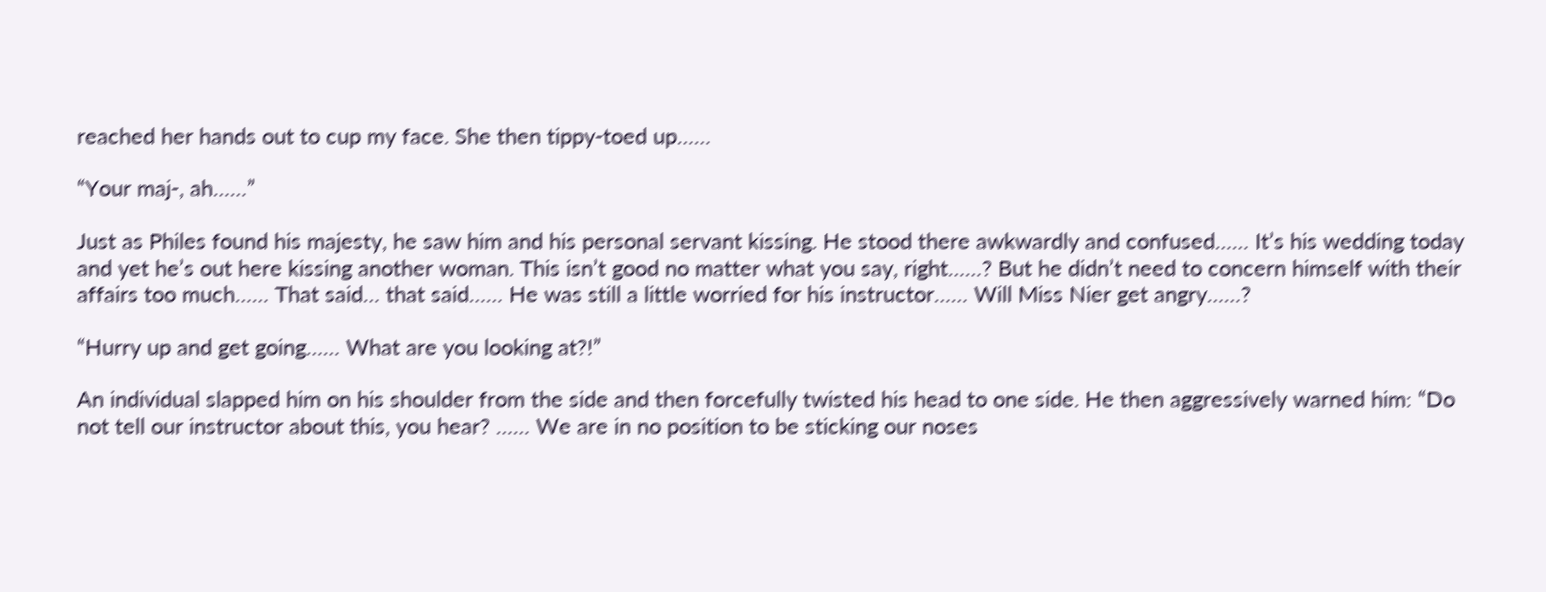reached her hands out to cup my face. She then tippy-toed up……

“Your maj-, ah……”

Just as Philes found his majesty, he saw him and his personal servant kissing. He stood there awkwardly and confused…… It’s his wedding today and yet he’s out here kissing another woman. This isn’t good no matter what you say, right……? But he didn’t need to concern himself with their affairs too much…… That said… that said…… He was still a little worried for his instructor…… Will Miss Nier get angry……?

“Hurry up and get going…… What are you looking at?!”

An individual slapped him on his shoulder from the side and then forcefully twisted his head to one side. He then aggressively warned him: “Do not tell our instructor about this, you hear? …… We are in no position to be sticking our noses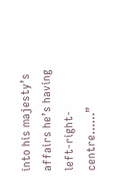into his majesty’s affairs he’s having left-right-centre……”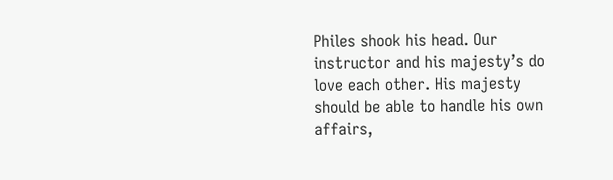Philes shook his head. Our instructor and his majesty’s do love each other. His majesty should be able to handle his own affairs,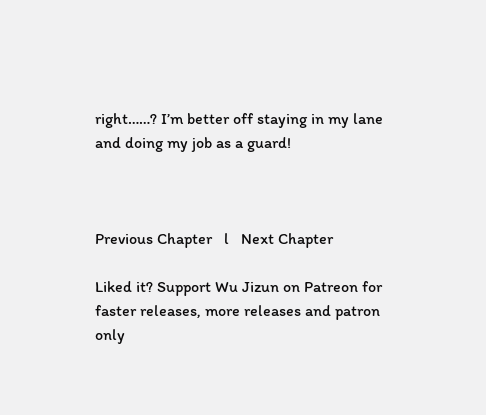right……? I’m better off staying in my lane and doing my job as a guard!



Previous Chapter   l   Next Chapter

Liked it? Support Wu Jizun on Patreon for faster releases, more releases and patron only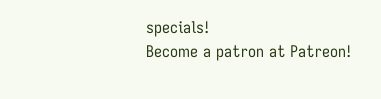specials!
Become a patron at Patreon!